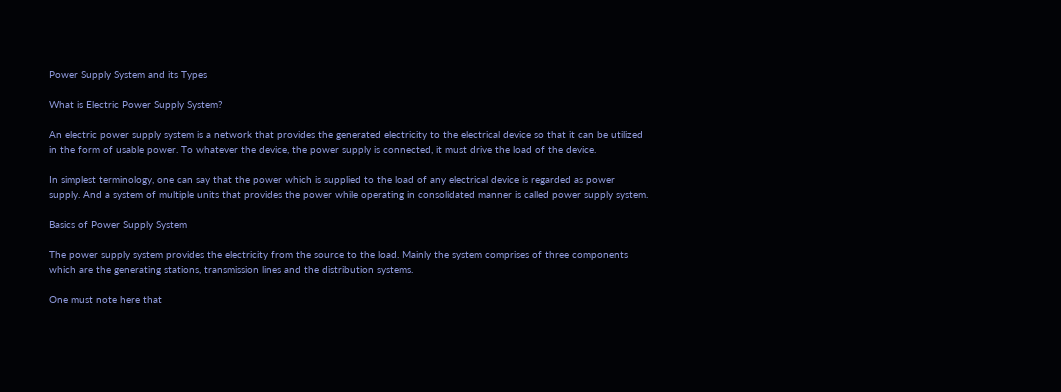Power Supply System and its Types

What is Electric Power Supply System?

An electric power supply system is a network that provides the generated electricity to the electrical device so that it can be utilized in the form of usable power. To whatever the device, the power supply is connected, it must drive the load of the device.

In simplest terminology, one can say that the power which is supplied to the load of any electrical device is regarded as power supply. And a system of multiple units that provides the power while operating in consolidated manner is called power supply system.

Basics of Power Supply System

The power supply system provides the electricity from the source to the load. Mainly the system comprises of three components which are the generating stations, transmission lines and the distribution systems.

One must note here that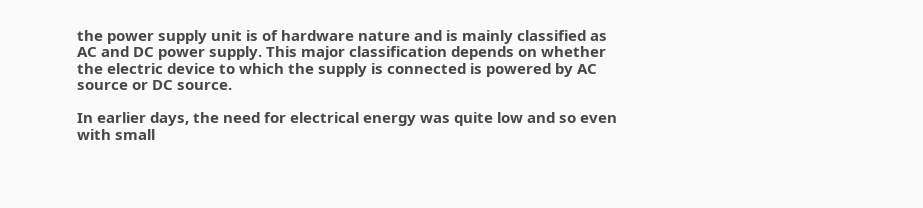the power supply unit is of hardware nature and is mainly classified as AC and DC power supply. This major classification depends on whether the electric device to which the supply is connected is powered by AC source or DC source.

In earlier days, the need for electrical energy was quite low and so even with small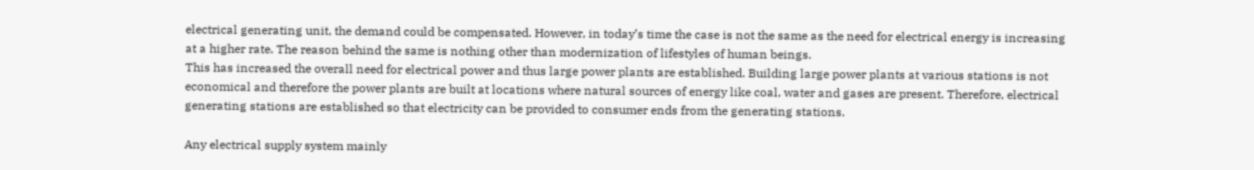electrical generating unit, the demand could be compensated. However, in today’s time the case is not the same as the need for electrical energy is increasing at a higher rate. The reason behind the same is nothing other than modernization of lifestyles of human beings.
This has increased the overall need for electrical power and thus large power plants are established. Building large power plants at various stations is not economical and therefore the power plants are built at locations where natural sources of energy like coal, water and gases are present. Therefore, electrical generating stations are established so that electricity can be provided to consumer ends from the generating stations.

Any electrical supply system mainly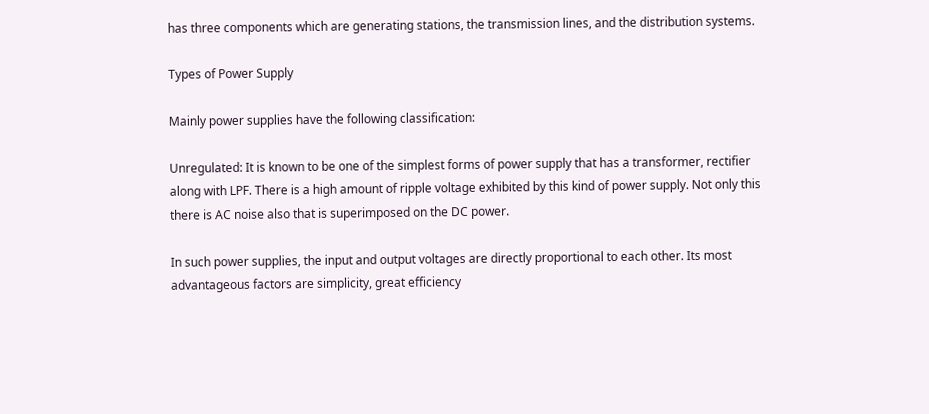has three components which are generating stations, the transmission lines, and the distribution systems.

Types of Power Supply

Mainly power supplies have the following classification:

Unregulated: It is known to be one of the simplest forms of power supply that has a transformer, rectifier along with LPF. There is a high amount of ripple voltage exhibited by this kind of power supply. Not only this there is AC noise also that is superimposed on the DC power.

In such power supplies, the input and output voltages are directly proportional to each other. Its most advantageous factors are simplicity, great efficiency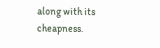along with its cheapness.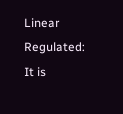Linear Regulated: It is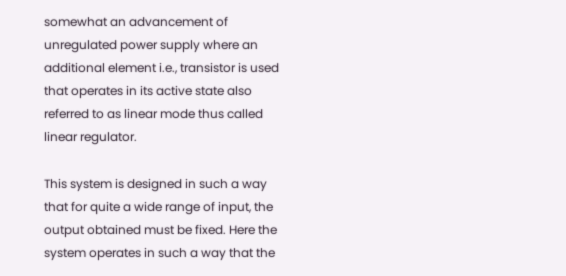somewhat an advancement of unregulated power supply where an additional element i.e., transistor is used that operates in its active state also referred to as linear mode thus called linear regulator.

This system is designed in such a way that for quite a wide range of input, the output obtained must be fixed. Here the system operates in such a way that the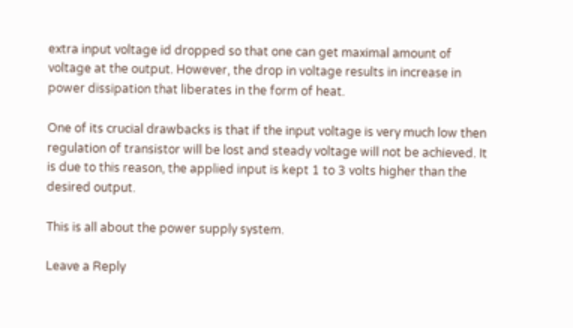extra input voltage id dropped so that one can get maximal amount of voltage at the output. However, the drop in voltage results in increase in power dissipation that liberates in the form of heat.

One of its crucial drawbacks is that if the input voltage is very much low then regulation of transistor will be lost and steady voltage will not be achieved. It is due to this reason, the applied input is kept 1 to 3 volts higher than the desired output.

This is all about the power supply system.

Leave a Reply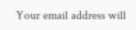Your email address will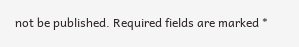not be published. Required fields are marked *